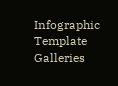Infographic Template Galleries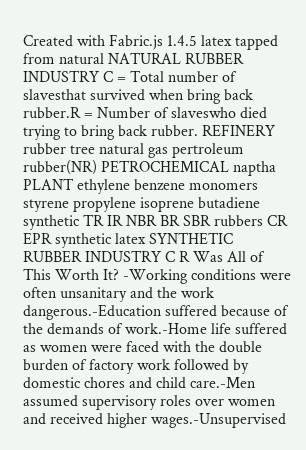Created with Fabric.js 1.4.5 latex tapped from natural NATURAL RUBBER INDUSTRY C = Total number of slavesthat survived when bring back rubber.R = Number of slaveswho died trying to bring back rubber. REFINERY rubber tree natural gas pertroleum rubber(NR) PETROCHEMICAL naptha PLANT ethylene benzene monomers styrene propylene isoprene butadiene synthetic TR IR NBR BR SBR rubbers CR EPR synthetic latex SYNTHETIC RUBBER INDUSTRY C R Was All of This Worth It? -Working conditions were often unsanitary and the work dangerous.-Education suffered because of the demands of work.-Home life suffered as women were faced with the double burden of factory work followed by domestic chores and child care.-Men assumed supervisory roles over women and received higher wages.-Unsupervised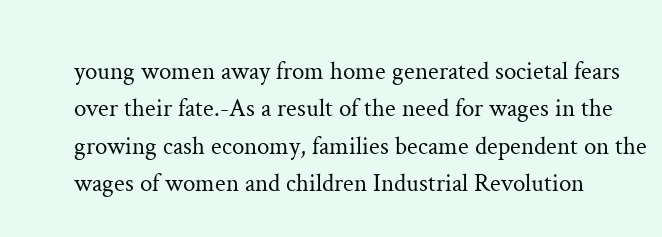young women away from home generated societal fears over their fate.-As a result of the need for wages in the growing cash economy, families became dependent on the wages of women and children Industrial Revolution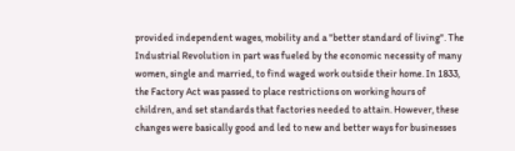provided independent wages, mobility and a "better standard of living". The Industrial Revolution in part was fueled by the economic necessity of many women, single and married, to find waged work outside their home. In 1833, the Factory Act was passed to place restrictions on working hours of children, and set standards that factories needed to attain. However, these changes were basically good and led to new and better ways for businesses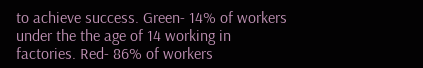to achieve success. Green- 14% of workers under the the age of 14 working in factories. Red- 86% of workers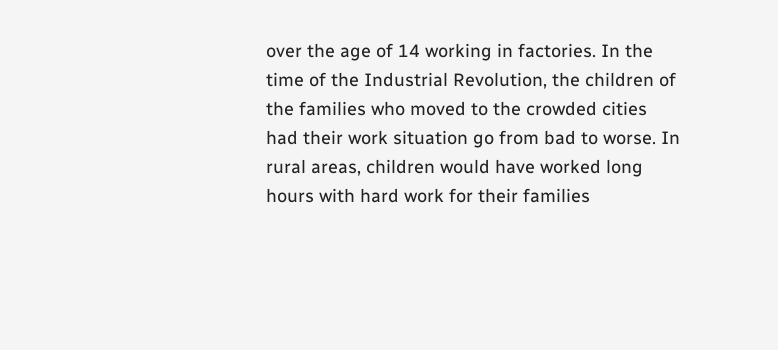over the age of 14 working in factories. In the time of the Industrial Revolution, the children of the families who moved to the crowded cities had their work situation go from bad to worse. In rural areas, children would have worked long hours with hard work for their families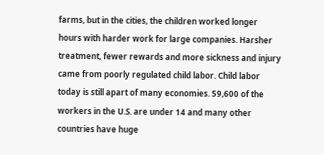farms, but in the cities, the children worked longer hours with harder work for large companies. Harsher treatment, fewer rewards and more sickness and injury came from poorly regulated child labor. Child labor today is still apart of many economies. 59,600 of the workers in the U.S. are under 14 and many other countries have huge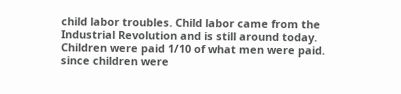child labor troubles. Child labor came from the Industrial Revolution and is still around today. Children were paid 1/10 of what men were paid. since children were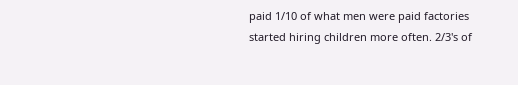paid 1/10 of what men were paid factories started hiring children more often. 2/3's of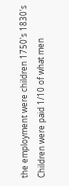the employment were children 1750's 1830's Children were paid 1/10 of what men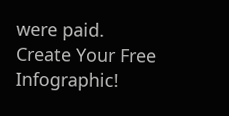were paid.
Create Your Free Infographic!